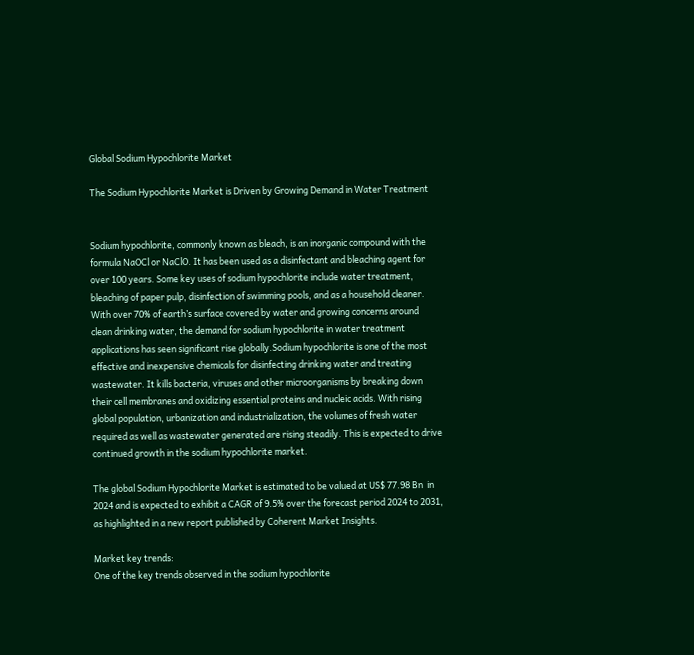Global Sodium Hypochlorite Market

The Sodium Hypochlorite Market is Driven by Growing Demand in Water Treatment


Sodium hypochlorite, commonly known as bleach, is an inorganic compound with the formula NaOCl or NaClO. It has been used as a disinfectant and bleaching agent for over 100 years. Some key uses of sodium hypochlorite include water treatment, bleaching of paper pulp, disinfection of swimming pools, and as a household cleaner. With over 70% of earth’s surface covered by water and growing concerns around clean drinking water, the demand for sodium hypochlorite in water treatment applications has seen significant rise globally.Sodium hypochlorite is one of the most effective and inexpensive chemicals for disinfecting drinking water and treating wastewater. It kills bacteria, viruses and other microorganisms by breaking down their cell membranes and oxidizing essential proteins and nucleic acids. With rising global population, urbanization and industrialization, the volumes of fresh water required as well as wastewater generated are rising steadily. This is expected to drive continued growth in the sodium hypochlorite market.

The global Sodium Hypochlorite Market is estimated to be valued at US$ 77.98 Bn  in 2024 and is expected to exhibit a CAGR of 9.5% over the forecast period 2024 to 2031, as highlighted in a new report published by Coherent Market Insights.

Market key trends:
One of the key trends observed in the sodium hypochlorite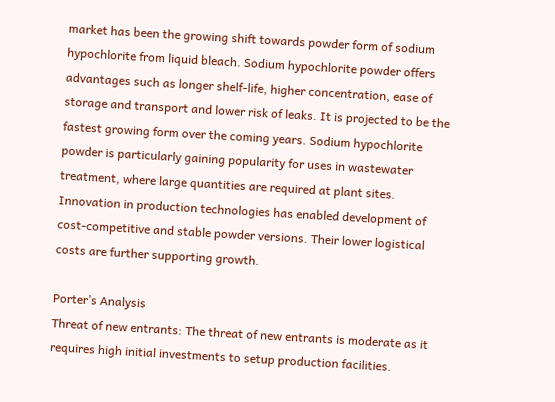market has been the growing shift towards powder form of sodium hypochlorite from liquid bleach. Sodium hypochlorite powder offers advantages such as longer shelf-life, higher concentration, ease of storage and transport and lower risk of leaks. It is projected to be the fastest growing form over the coming years. Sodium hypochlorite powder is particularly gaining popularity for uses in wastewater treatment, where large quantities are required at plant sites. Innovation in production technologies has enabled development of cost-competitive and stable powder versions. Their lower logistical costs are further supporting growth.

Porter’s Analysis
Threat of new entrants: The threat of new entrants is moderate as it requires high initial investments to setup production facilities.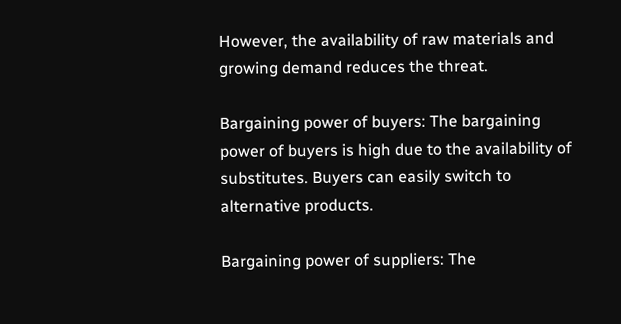However, the availability of raw materials and growing demand reduces the threat.

Bargaining power of buyers: The bargaining power of buyers is high due to the availability of substitutes. Buyers can easily switch to alternative products.

Bargaining power of suppliers: The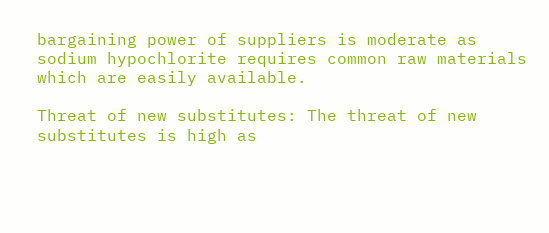bargaining power of suppliers is moderate as sodium hypochlorite requires common raw materials which are easily available.

Threat of new substitutes: The threat of new substitutes is high as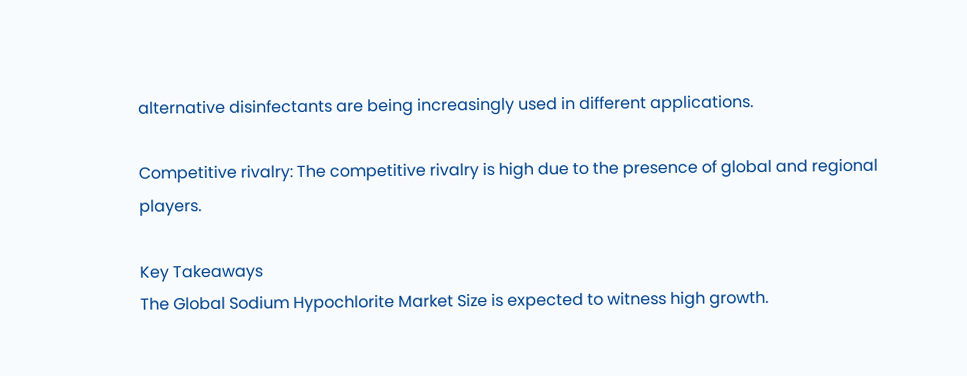alternative disinfectants are being increasingly used in different applications.

Competitive rivalry: The competitive rivalry is high due to the presence of global and regional players.

Key Takeaways
The Global Sodium Hypochlorite Market Size is expected to witness high growth.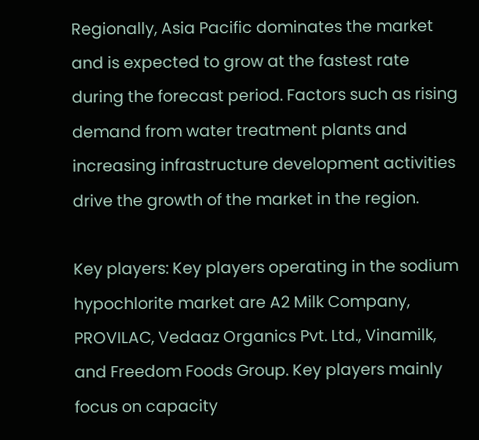Regionally, Asia Pacific dominates the market and is expected to grow at the fastest rate during the forecast period. Factors such as rising demand from water treatment plants and increasing infrastructure development activities drive the growth of the market in the region.

Key players: Key players operating in the sodium hypochlorite market are A2 Milk Company, PROVILAC, Vedaaz Organics Pvt. Ltd., Vinamilk, and Freedom Foods Group. Key players mainly focus on capacity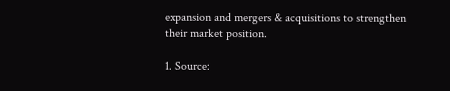expansion and mergers & acquisitions to strengthen their market position.

1. Source: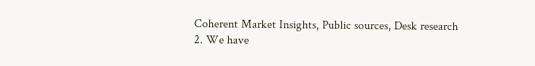Coherent Market Insights, Public sources, Desk research
2. We have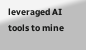leveraged AI tools to mine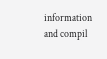information and compil